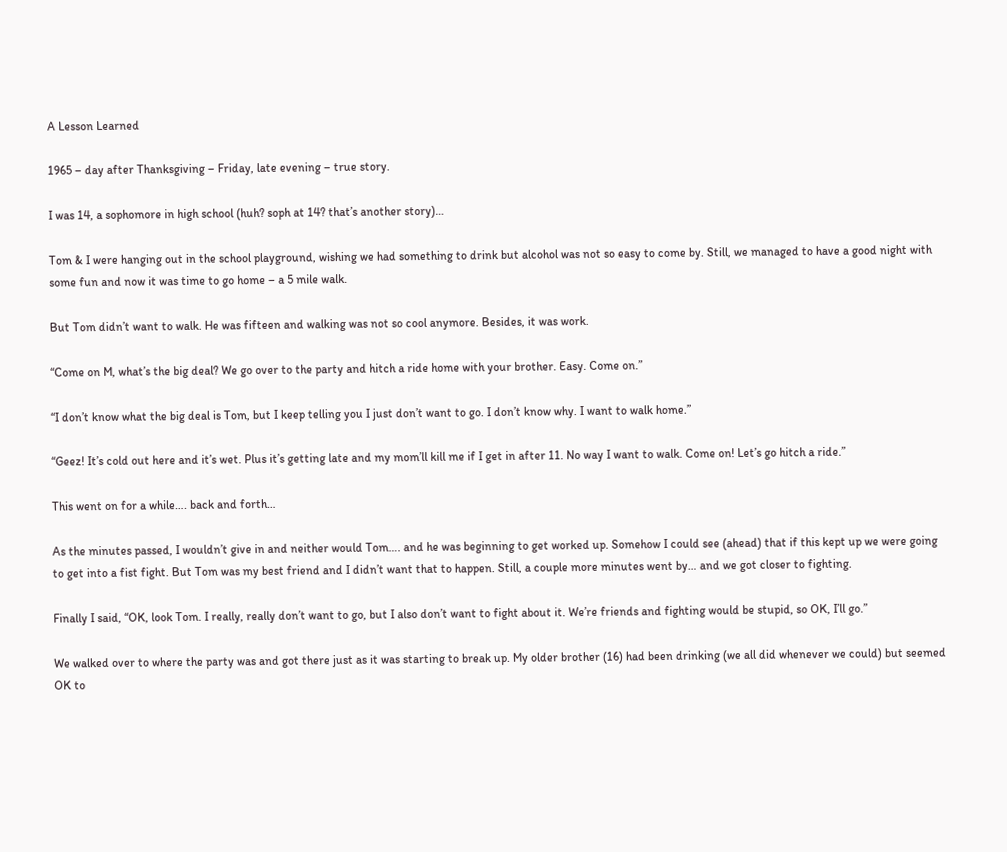A Lesson Learned

1965 – day after Thanksgiving – Friday, late evening – true story.

I was 14, a sophomore in high school (huh? soph at 14? that’s another story)…

Tom & I were hanging out in the school playground, wishing we had something to drink but alcohol was not so easy to come by. Still, we managed to have a good night with some fun and now it was time to go home – a 5 mile walk.

But Tom didn’t want to walk. He was fifteen and walking was not so cool anymore. Besides, it was work.

“Come on M, what’s the big deal? We go over to the party and hitch a ride home with your brother. Easy. Come on.”

“I don’t know what the big deal is Tom, but I keep telling you I just don’t want to go. I don’t know why. I want to walk home.”

“Geez! It’s cold out here and it’s wet. Plus it’s getting late and my mom’ll kill me if I get in after 11. No way I want to walk. Come on! Let’s go hitch a ride.”

This went on for a while…. back and forth…

As the minutes passed, I wouldn’t give in and neither would Tom…. and he was beginning to get worked up. Somehow I could see (ahead) that if this kept up we were going to get into a fist fight. But Tom was my best friend and I didn’t want that to happen. Still, a couple more minutes went by… and we got closer to fighting.

Finally I said, “OK, look Tom. I really, really don’t want to go, but I also don’t want to fight about it. We’re friends and fighting would be stupid, so OK, I’ll go.”

We walked over to where the party was and got there just as it was starting to break up. My older brother (16) had been drinking (we all did whenever we could) but seemed OK to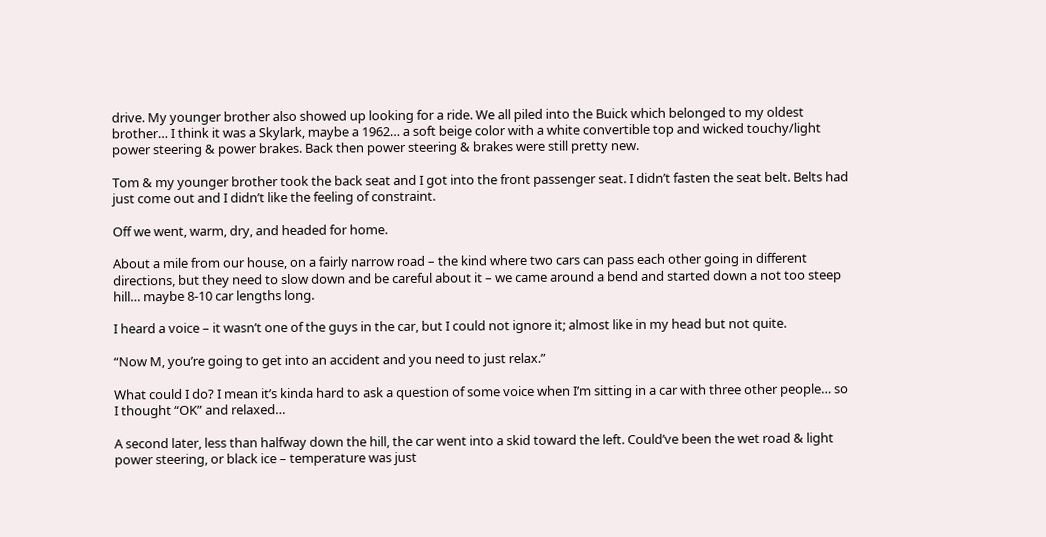drive. My younger brother also showed up looking for a ride. We all piled into the Buick which belonged to my oldest brother… I think it was a Skylark, maybe a 1962… a soft beige color with a white convertible top and wicked touchy/light power steering & power brakes. Back then power steering & brakes were still pretty new.

Tom & my younger brother took the back seat and I got into the front passenger seat. I didn’t fasten the seat belt. Belts had just come out and I didn’t like the feeling of constraint.

Off we went, warm, dry, and headed for home.

About a mile from our house, on a fairly narrow road – the kind where two cars can pass each other going in different directions, but they need to slow down and be careful about it – we came around a bend and started down a not too steep hill… maybe 8-10 car lengths long.

I heard a voice – it wasn’t one of the guys in the car, but I could not ignore it; almost like in my head but not quite.

“Now M, you’re going to get into an accident and you need to just relax.”

What could I do? I mean it’s kinda hard to ask a question of some voice when I’m sitting in a car with three other people… so I thought “OK” and relaxed…

A second later, less than halfway down the hill, the car went into a skid toward the left. Could’ve been the wet road & light power steering, or black ice – temperature was just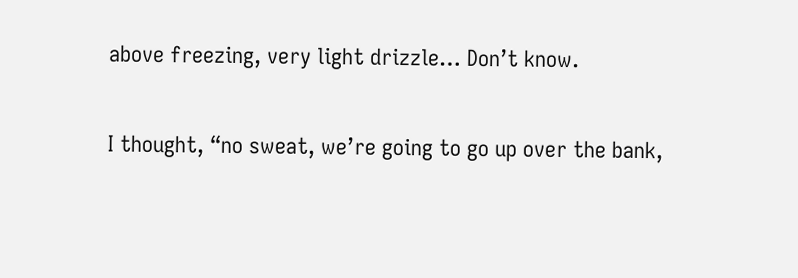above freezing, very light drizzle… Don’t know.

I thought, “no sweat, we’re going to go up over the bank,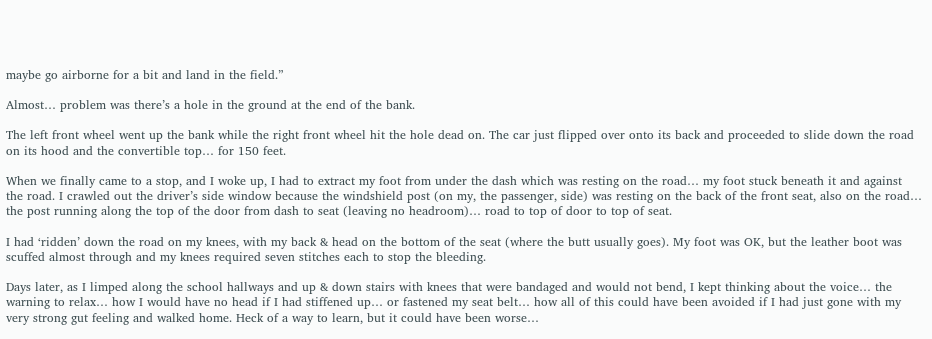maybe go airborne for a bit and land in the field.”

Almost… problem was there’s a hole in the ground at the end of the bank.

The left front wheel went up the bank while the right front wheel hit the hole dead on. The car just flipped over onto its back and proceeded to slide down the road on its hood and the convertible top… for 150 feet.

When we finally came to a stop, and I woke up, I had to extract my foot from under the dash which was resting on the road… my foot stuck beneath it and against the road. I crawled out the driver’s side window because the windshield post (on my, the passenger, side) was resting on the back of the front seat, also on the road… the post running along the top of the door from dash to seat (leaving no headroom)… road to top of door to top of seat.

I had ‘ridden’ down the road on my knees, with my back & head on the bottom of the seat (where the butt usually goes). My foot was OK, but the leather boot was scuffed almost through and my knees required seven stitches each to stop the bleeding.

Days later, as I limped along the school hallways and up & down stairs with knees that were bandaged and would not bend, I kept thinking about the voice… the warning to relax… how I would have no head if I had stiffened up… or fastened my seat belt… how all of this could have been avoided if I had just gone with my very strong gut feeling and walked home. Heck of a way to learn, but it could have been worse…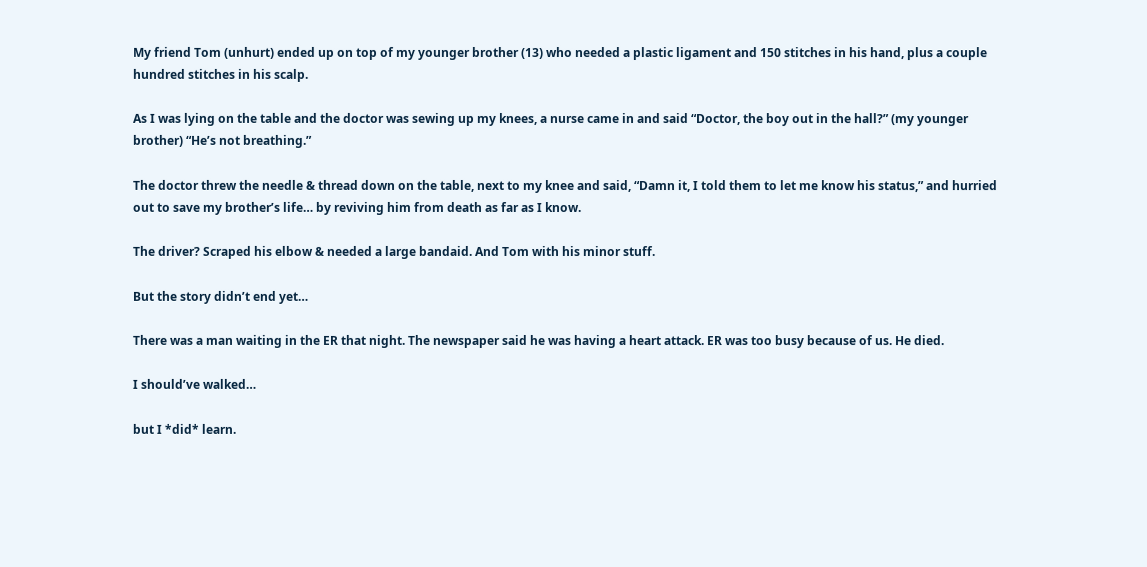My friend Tom (unhurt) ended up on top of my younger brother (13) who needed a plastic ligament and 150 stitches in his hand, plus a couple hundred stitches in his scalp.

As I was lying on the table and the doctor was sewing up my knees, a nurse came in and said “Doctor, the boy out in the hall?” (my younger brother) “He’s not breathing.”

The doctor threw the needle & thread down on the table, next to my knee and said, “Damn it, I told them to let me know his status,” and hurried out to save my brother’s life… by reviving him from death as far as I know.

The driver? Scraped his elbow & needed a large bandaid. And Tom with his minor stuff.

But the story didn’t end yet…

There was a man waiting in the ER that night. The newspaper said he was having a heart attack. ER was too busy because of us. He died.

I should’ve walked…

but I *did* learn.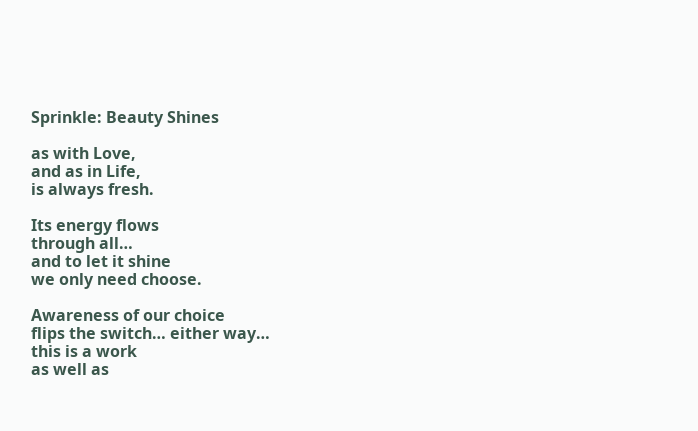Sprinkle: Beauty Shines

as with Love,
and as in Life,
is always fresh.

Its energy flows
through all…
and to let it shine
we only need choose.

Awareness of our choice
flips the switch… either way…
this is a work
as well as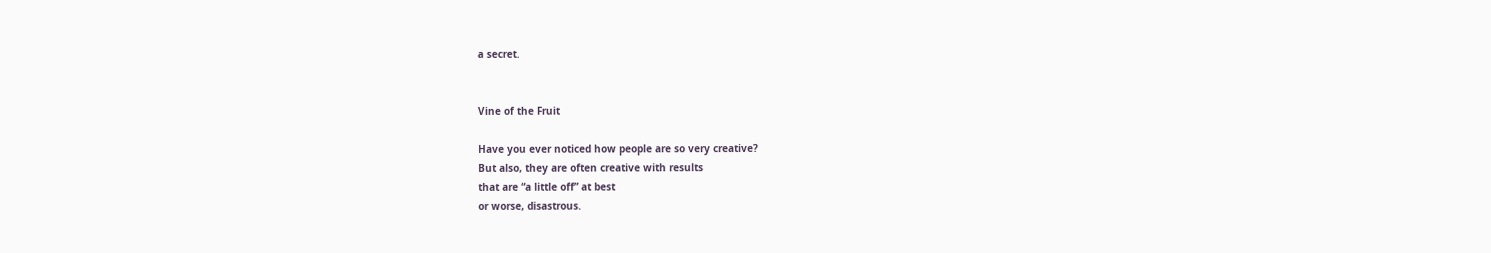a secret.


Vine of the Fruit

Have you ever noticed how people are so very creative?
But also, they are often creative with results
that are “a little off” at best
or worse, disastrous.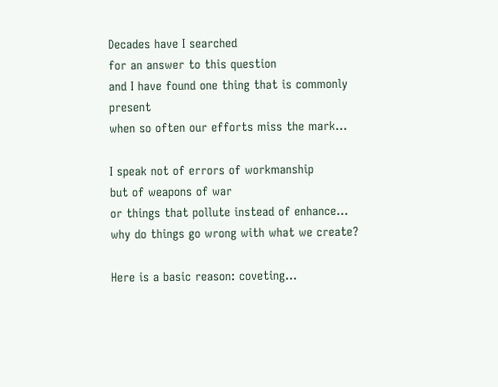Decades have I searched
for an answer to this question
and I have found one thing that is commonly present
when so often our efforts miss the mark…

I speak not of errors of workmanship
but of weapons of war
or things that pollute instead of enhance…
why do things go wrong with what we create?

Here is a basic reason: coveting…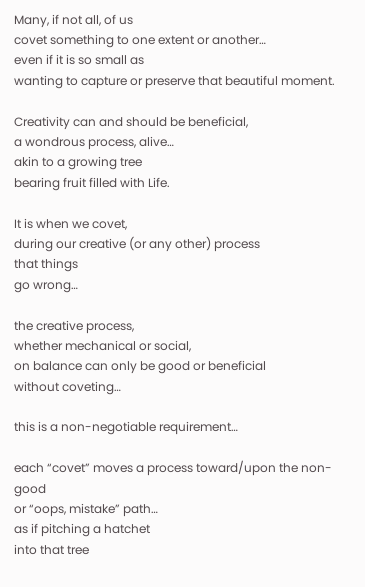Many, if not all, of us
covet something to one extent or another…
even if it is so small as
wanting to capture or preserve that beautiful moment.

Creativity can and should be beneficial,
a wondrous process, alive…
akin to a growing tree
bearing fruit filled with Life.

It is when we covet,
during our creative (or any other) process
that things
go wrong…

the creative process,
whether mechanical or social,
on balance can only be good or beneficial
without coveting…

this is a non-negotiable requirement…

each “covet” moves a process toward/upon the non-good
or “oops, mistake” path…
as if pitching a hatchet
into that tree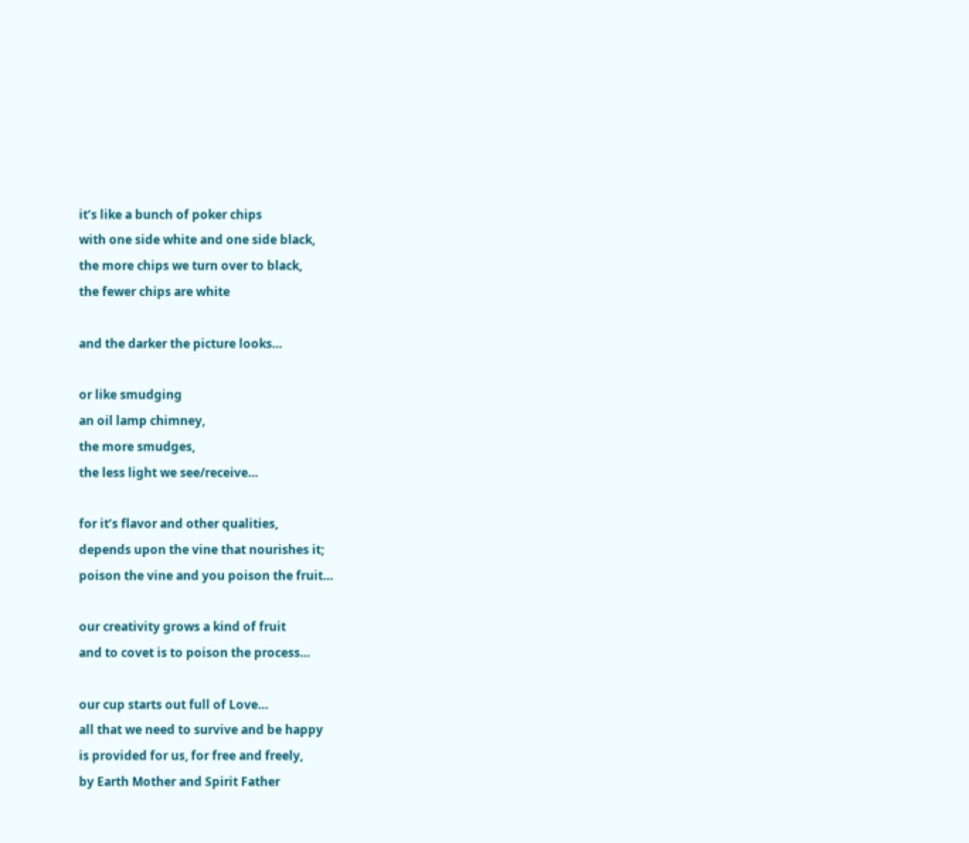it’s like a bunch of poker chips
with one side white and one side black,
the more chips we turn over to black,
the fewer chips are white

and the darker the picture looks…

or like smudging
an oil lamp chimney,
the more smudges,
the less light we see/receive…

for it’s flavor and other qualities,
depends upon the vine that nourishes it;
poison the vine and you poison the fruit…

our creativity grows a kind of fruit
and to covet is to poison the process…

our cup starts out full of Love…
all that we need to survive and be happy
is provided for us, for free and freely,
by Earth Mother and Spirit Father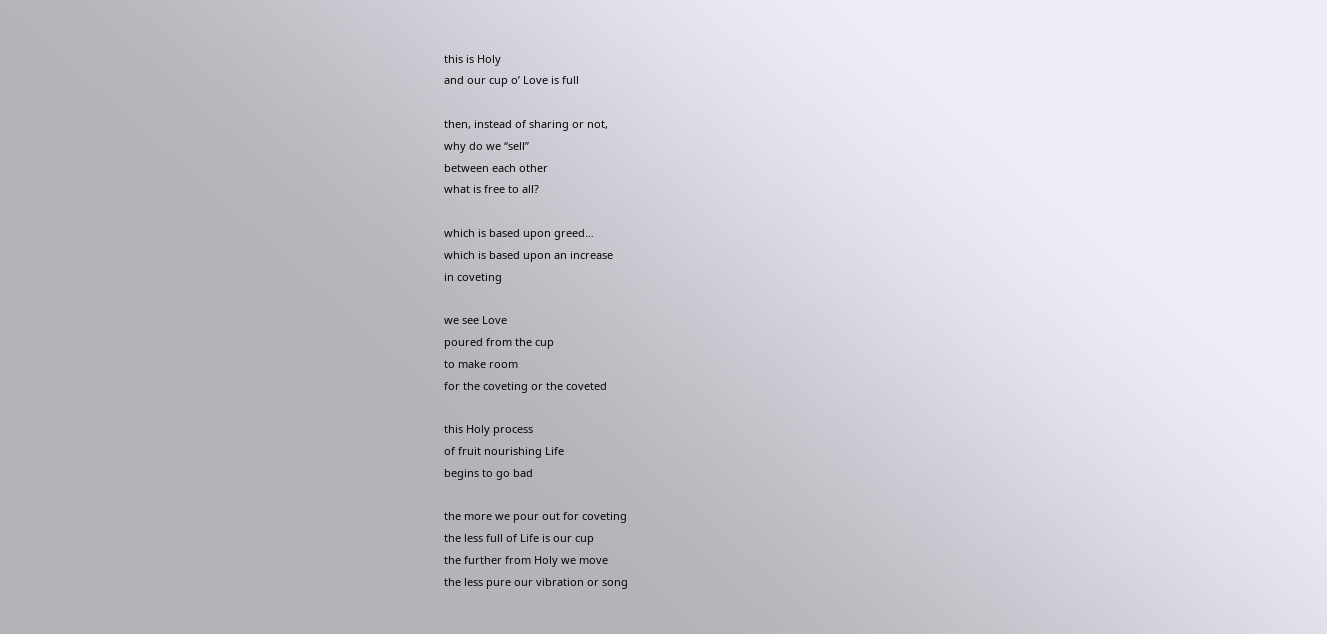this is Holy
and our cup o’ Love is full

then, instead of sharing or not,
why do we “sell”
between each other
what is free to all?

which is based upon greed…
which is based upon an increase
in coveting

we see Love
poured from the cup
to make room
for the coveting or the coveted

this Holy process
of fruit nourishing Life
begins to go bad

the more we pour out for coveting
the less full of Life is our cup
the further from Holy we move
the less pure our vibration or song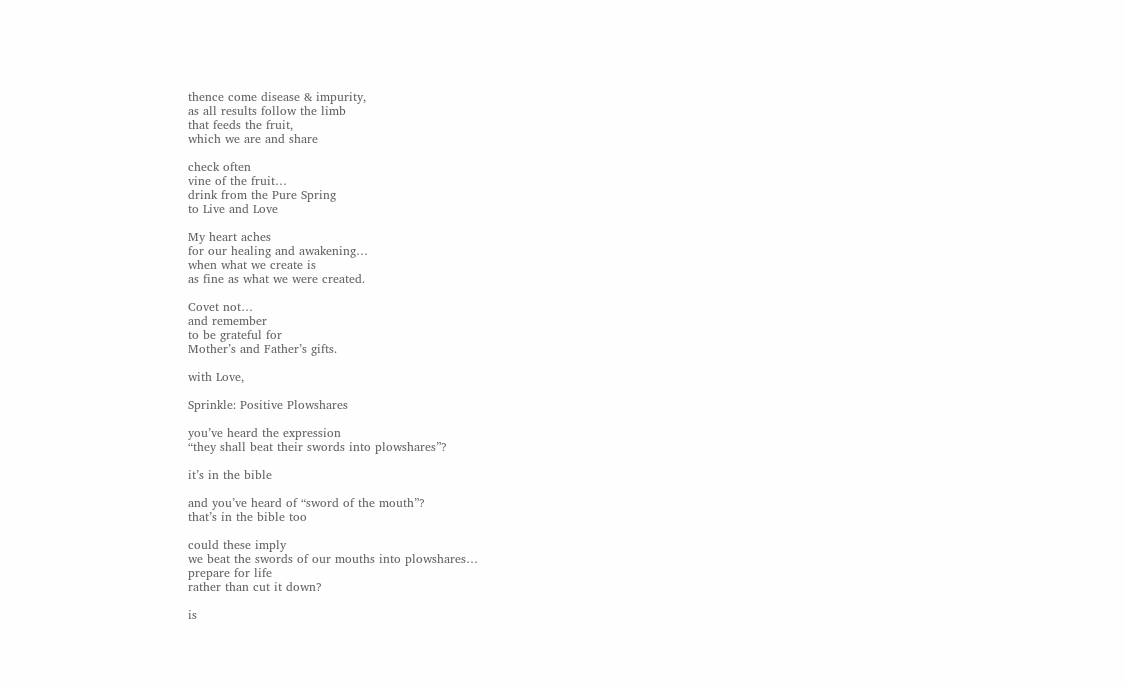thence come disease & impurity,
as all results follow the limb
that feeds the fruit,
which we are and share

check often
vine of the fruit…
drink from the Pure Spring
to Live and Love

My heart aches
for our healing and awakening…
when what we create is
as fine as what we were created.

Covet not…
and remember
to be grateful for
Mother’s and Father’s gifts.

with Love,

Sprinkle: Positive Plowshares

you’ve heard the expression
“they shall beat their swords into plowshares”?

it’s in the bible

and you’ve heard of “sword of the mouth”?
that’s in the bible too

could these imply
we beat the swords of our mouths into plowshares…
prepare for life
rather than cut it down?

is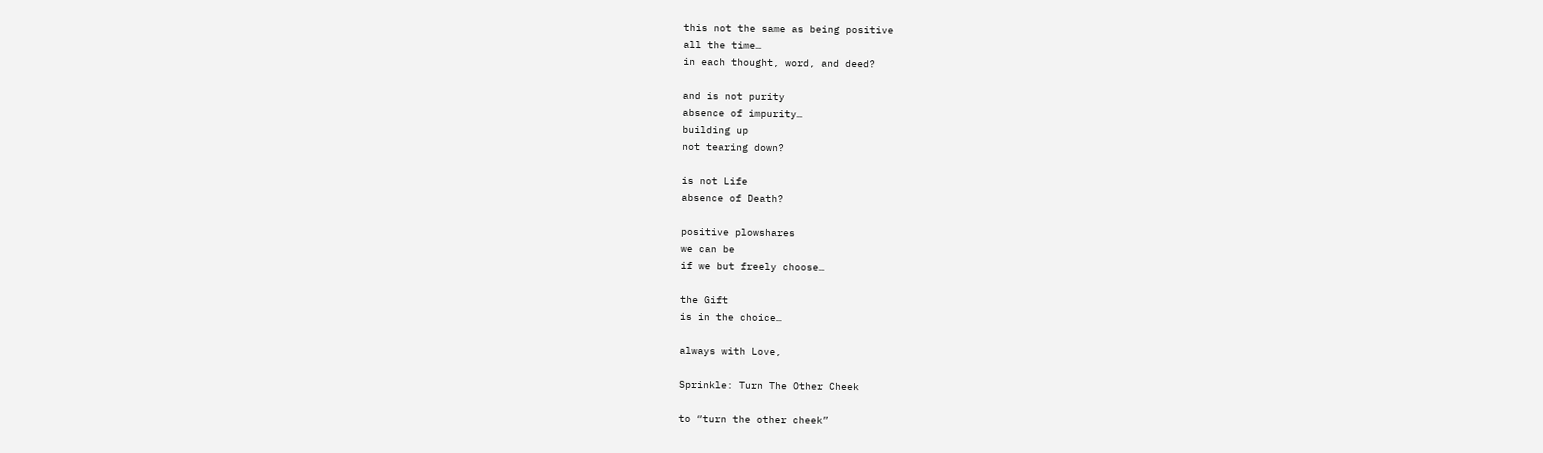this not the same as being positive
all the time…
in each thought, word, and deed?

and is not purity
absence of impurity…
building up
not tearing down?

is not Life
absence of Death?

positive plowshares
we can be
if we but freely choose…

the Gift
is in the choice…

always with Love,

Sprinkle: Turn The Other Cheek

to “turn the other cheek”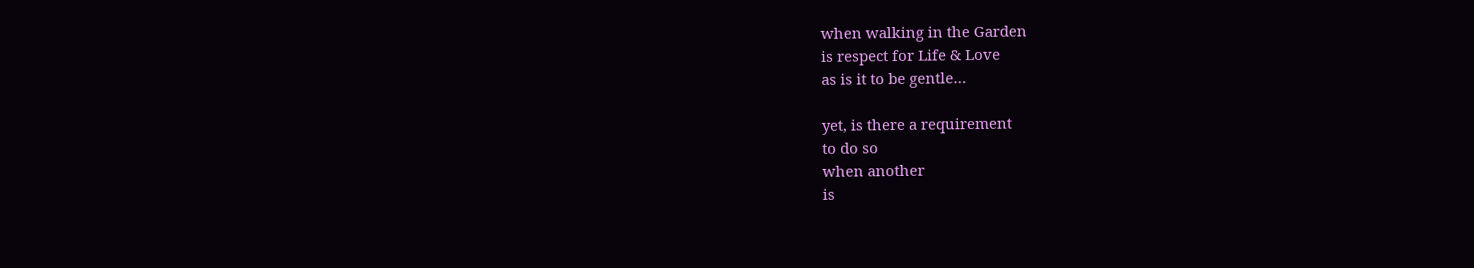when walking in the Garden
is respect for Life & Love
as is it to be gentle…

yet, is there a requirement
to do so
when another
is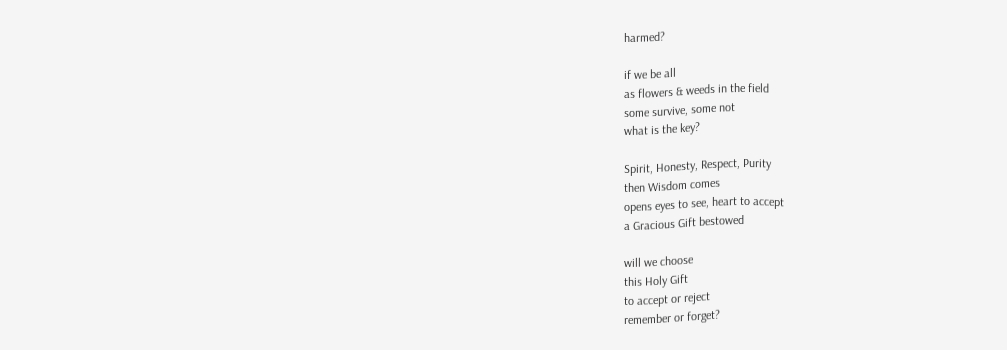harmed?

if we be all
as flowers & weeds in the field
some survive, some not
what is the key?

Spirit, Honesty, Respect, Purity
then Wisdom comes
opens eyes to see, heart to accept
a Gracious Gift bestowed

will we choose
this Holy Gift
to accept or reject
remember or forget?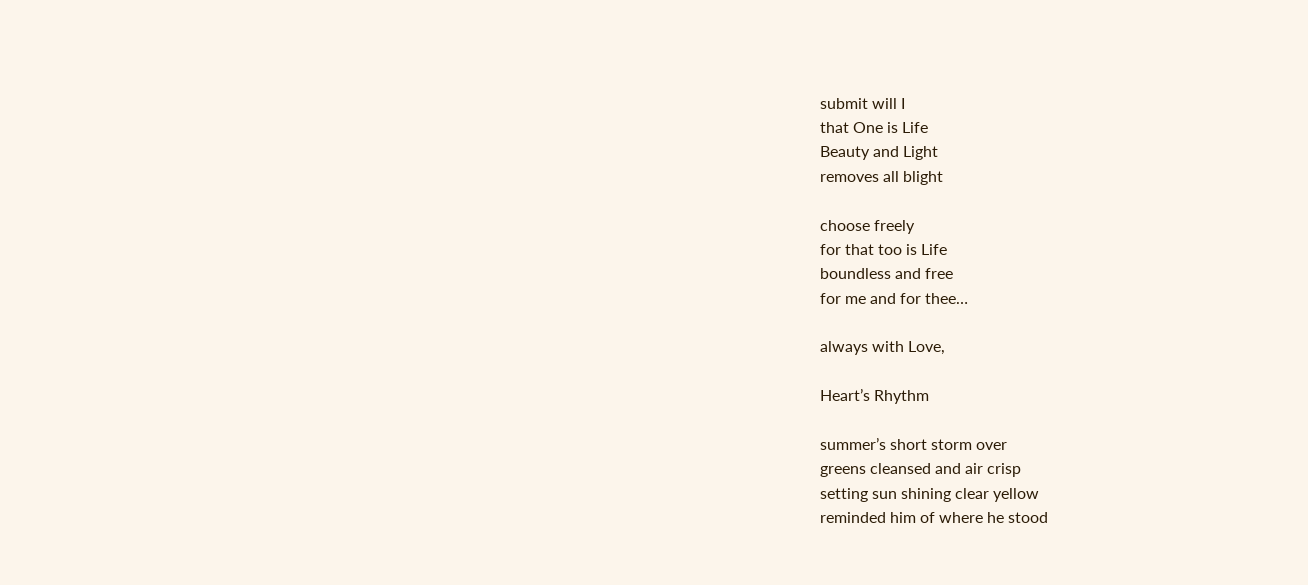submit will I
that One is Life
Beauty and Light
removes all blight

choose freely
for that too is Life
boundless and free
for me and for thee…

always with Love,

Heart’s Rhythm

summer’s short storm over
greens cleansed and air crisp
setting sun shining clear yellow
reminded him of where he stood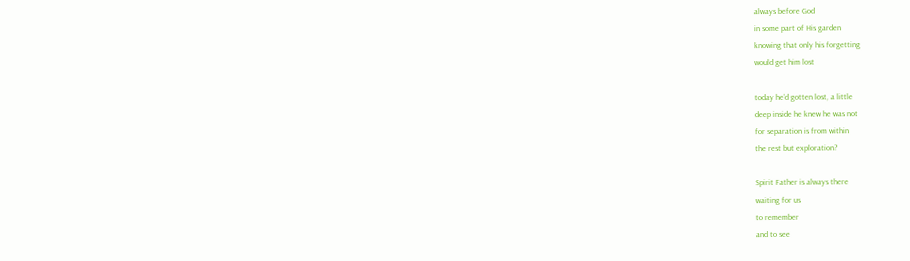always before God
in some part of His garden
knowing that only his forgetting
would get him lost

today he’d gotten lost, a little
deep inside he knew he was not
for separation is from within
the rest but exploration?

Spirit Father is always there
waiting for us
to remember
and to see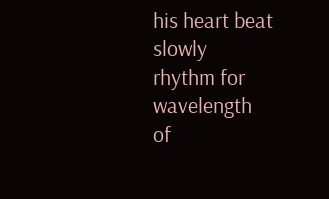his heart beat slowly
rhythm for wavelength
of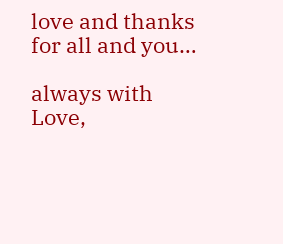love and thanks
for all and you…

always with Love,